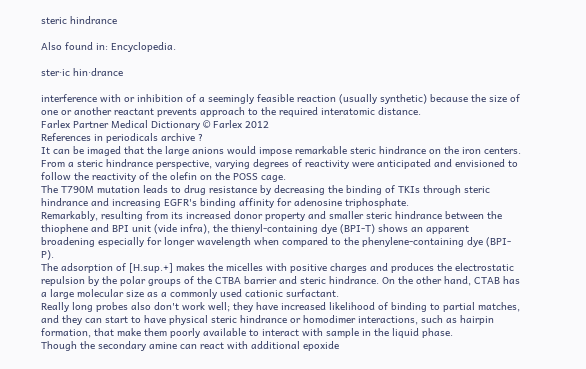steric hindrance

Also found in: Encyclopedia.

ster·ic hin·drance

interference with or inhibition of a seemingly feasible reaction (usually synthetic) because the size of one or another reactant prevents approach to the required interatomic distance.
Farlex Partner Medical Dictionary © Farlex 2012
References in periodicals archive ?
It can be imaged that the large anions would impose remarkable steric hindrance on the iron centers.
From a steric hindrance perspective, varying degrees of reactivity were anticipated and envisioned to follow the reactivity of the olefin on the POSS cage.
The T790M mutation leads to drug resistance by decreasing the binding of TKIs through steric hindrance and increasing EGFR's binding affinity for adenosine triphosphate.
Remarkably, resulting from its increased donor property and smaller steric hindrance between the thiophene and BPI unit (vide infra), the thienyl-containing dye (BPI-T) shows an apparent broadening especially for longer wavelength when compared to the phenylene-containing dye (BPI-P).
The adsorption of [H.sup.+] makes the micelles with positive charges and produces the electrostatic repulsion by the polar groups of the CTBA barrier and steric hindrance. On the other hand, CTAB has a large molecular size as a commonly used cationic surfactant.
Really long probes also don't work well; they have increased likelihood of binding to partial matches, and they can start to have physical steric hindrance or homodimer interactions, such as hairpin formation, that make them poorly available to interact with sample in the liquid phase.
Though the secondary amine can react with additional epoxide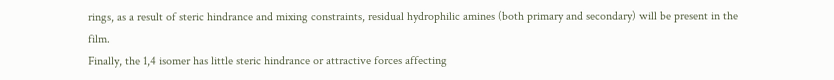rings, as a result of steric hindrance and mixing constraints, residual hydrophilic amines (both primary and secondary) will be present in the film.
Finally, the 1,4 isomer has little steric hindrance or attractive forces affecting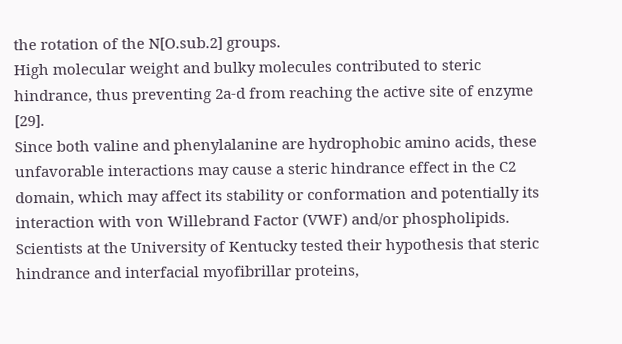the rotation of the N[O.sub.2] groups.
High molecular weight and bulky molecules contributed to steric hindrance, thus preventing 2a-d from reaching the active site of enzyme [29].
Since both valine and phenylalanine are hydrophobic amino acids, these unfavorable interactions may cause a steric hindrance effect in the C2 domain, which may affect its stability or conformation and potentially its interaction with von Willebrand Factor (VWF) and/or phospholipids.
Scientists at the University of Kentucky tested their hypothesis that steric hindrance and interfacial myofibrillar proteins,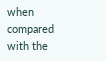when compared with the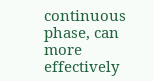continuous phase, can more effectively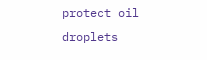protect oil droplets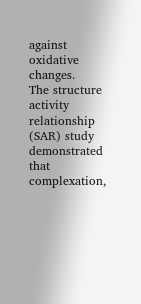against oxidative changes.
The structure activity relationship (SAR) study demonstrated that complexation,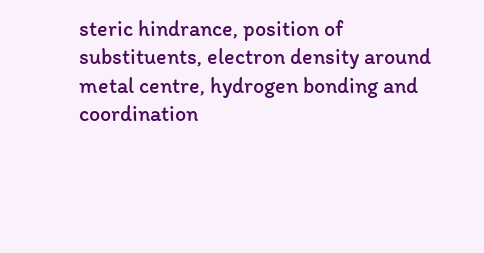steric hindrance, position of substituents, electron density around metal centre, hydrogen bonding and coordination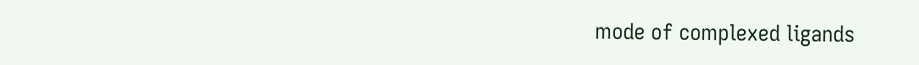mode of complexed ligands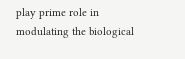play prime role in modulating the biological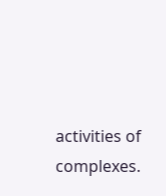activities of complexes.